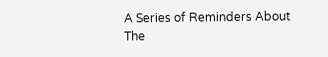A Series of Reminders About The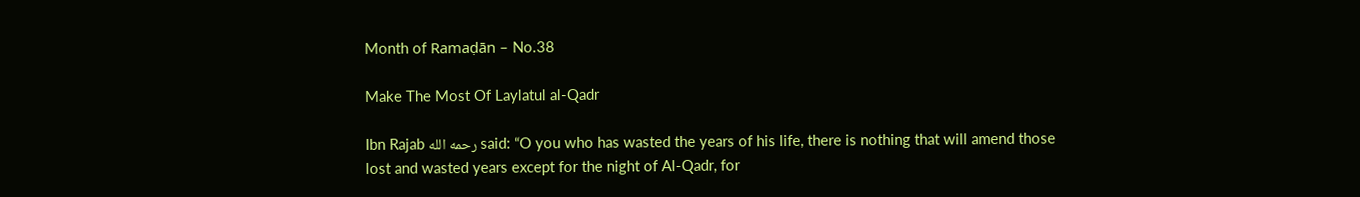Month of Ramaḍān – No.38

Make The Most Of Laylatul al-Qadr

Ibn Rajab رحمه الله said: “O you who has wasted the years of his life, there is nothing that will amend those lost and wasted years except for the night of Al-Qadr, for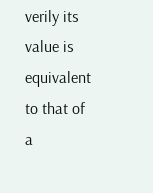verily its value is equivalent to that of a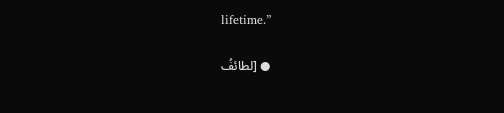lifetime.”

● [لطائفُ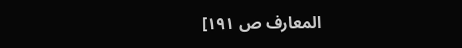المعارف ص ١٩١]